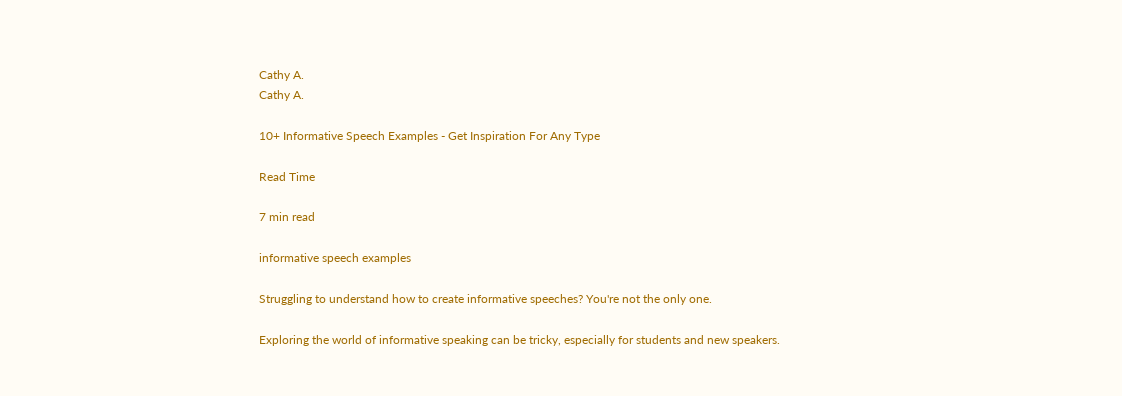Cathy A.
Cathy A.

10+ Informative Speech Examples - Get Inspiration For Any Type

Read Time

7 min read

informative speech examples

Struggling to understand how to create informative speeches? You're not the only one.

Exploring the world of informative speaking can be tricky, especially for students and new speakers.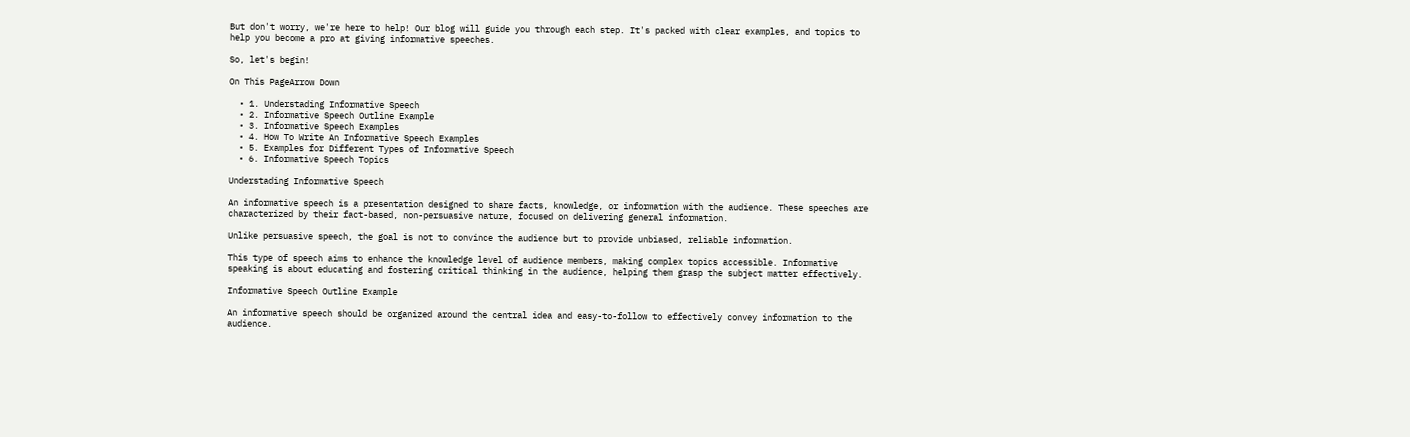But don't worry, we're here to help! Our blog will guide you through each step. It's packed with clear examples, and topics to help you become a pro at giving informative speeches.

So, let's begin!

On This PageArrow Down

  • 1. Understading Informative Speech
  • 2. Informative Speech Outline Example
  • 3. Informative Speech Examples
  • 4. How To Write An Informative Speech Examples
  • 5. Examples for Different Types of Informative Speech
  • 6. Informative Speech Topics

Understading Informative Speech

An informative speech is a presentation designed to share facts, knowledge, or information with the audience. These speeches are characterized by their fact-based, non-persuasive nature, focused on delivering general information.

Unlike persuasive speech, the goal is not to convince the audience but to provide unbiased, reliable information.

This type of speech aims to enhance the knowledge level of audience members, making complex topics accessible. Informative speaking is about educating and fostering critical thinking in the audience, helping them grasp the subject matter effectively.

Informative Speech Outline Example

An informative speech should be organized around the central idea and easy-to-follow to effectively convey information to the audience.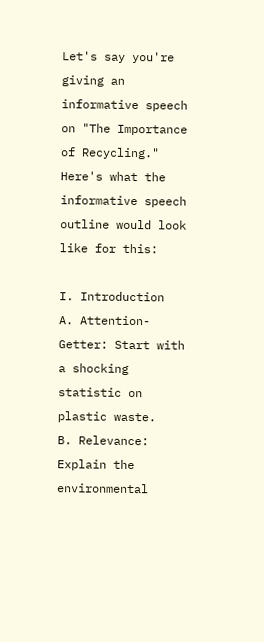Let's say you're giving an informative speech on "The Importance of Recycling." Here's what the informative speech outline would look like for this:

I. Introduction
A. Attention-Getter: Start with a shocking statistic on plastic waste.
B. Relevance: Explain the environmental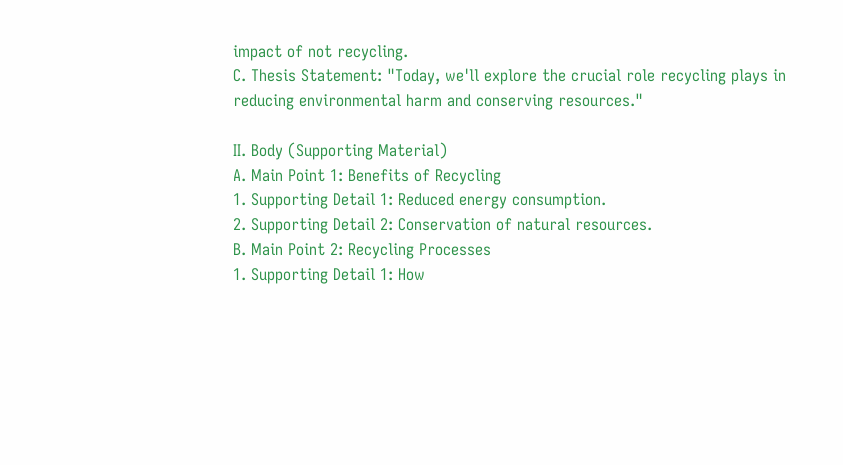impact of not recycling.
C. Thesis Statement: "Today, we'll explore the crucial role recycling plays in reducing environmental harm and conserving resources."

II. Body (Supporting Material)
A. Main Point 1: Benefits of Recycling
1. Supporting Detail 1: Reduced energy consumption.
2. Supporting Detail 2: Conservation of natural resources.
B. Main Point 2: Recycling Processes
1. Supporting Detail 1: How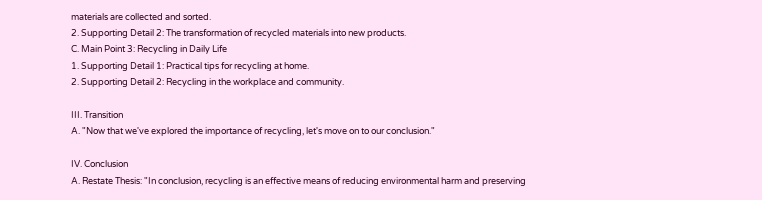materials are collected and sorted.
2. Supporting Detail 2: The transformation of recycled materials into new products.
C. Main Point 3: Recycling in Daily Life
1. Supporting Detail 1: Practical tips for recycling at home.
2. Supporting Detail 2: Recycling in the workplace and community.

III. Transition
A. "Now that we've explored the importance of recycling, let's move on to our conclusion."

IV. Conclusion
A. Restate Thesis: "In conclusion, recycling is an effective means of reducing environmental harm and preserving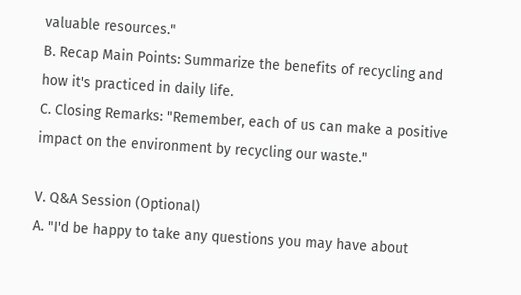valuable resources."
B. Recap Main Points: Summarize the benefits of recycling and how it's practiced in daily life.
C. Closing Remarks: "Remember, each of us can make a positive impact on the environment by recycling our waste."

V. Q&A Session (Optional)
A. "I'd be happy to take any questions you may have about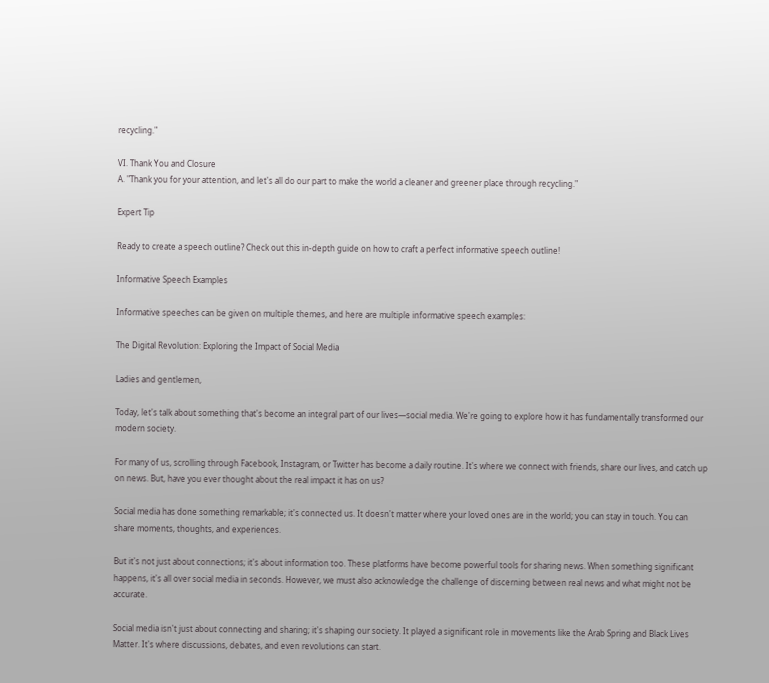recycling."

VI. Thank You and Closure
A. "Thank you for your attention, and let's all do our part to make the world a cleaner and greener place through recycling."

Expert Tip

Ready to create a speech outline? Check out this in-depth guide on how to craft a perfect informative speech outline!

Informative Speech Examples

Informative speeches can be given on multiple themes, and here are multiple informative speech examples:

The Digital Revolution: Exploring the Impact of Social Media

Ladies and gentlemen,

Today, let's talk about something that's become an integral part of our lives—social media. We're going to explore how it has fundamentally transformed our modern society.

For many of us, scrolling through Facebook, Instagram, or Twitter has become a daily routine. It's where we connect with friends, share our lives, and catch up on news. But, have you ever thought about the real impact it has on us?

Social media has done something remarkable; it's connected us. It doesn't matter where your loved ones are in the world; you can stay in touch. You can share moments, thoughts, and experiences.

But it's not just about connections; it's about information too. These platforms have become powerful tools for sharing news. When something significant happens, it's all over social media in seconds. However, we must also acknowledge the challenge of discerning between real news and what might not be accurate.

Social media isn't just about connecting and sharing; it's shaping our society. It played a significant role in movements like the Arab Spring and Black Lives Matter. It's where discussions, debates, and even revolutions can start.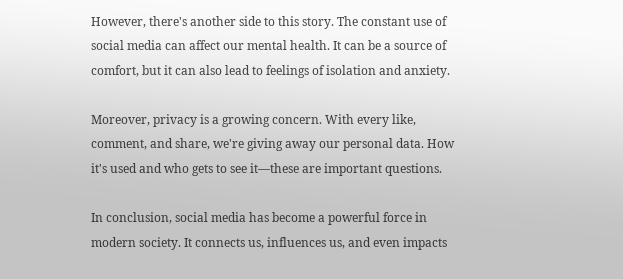However, there's another side to this story. The constant use of social media can affect our mental health. It can be a source of comfort, but it can also lead to feelings of isolation and anxiety.

Moreover, privacy is a growing concern. With every like, comment, and share, we're giving away our personal data. How it's used and who gets to see it—these are important questions.

In conclusion, social media has become a powerful force in modern society. It connects us, influences us, and even impacts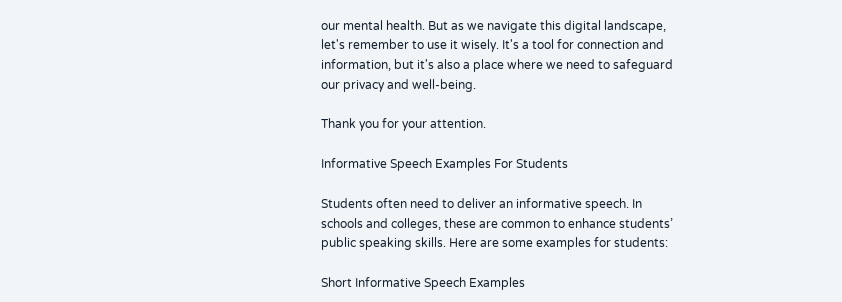our mental health. But as we navigate this digital landscape, let's remember to use it wisely. It's a tool for connection and information, but it's also a place where we need to safeguard our privacy and well-being.

Thank you for your attention.

Informative Speech Examples For Students

Students often need to deliver an informative speech. In schools and colleges, these are common to enhance students’ public speaking skills. Here are some examples for students:

Short Informative Speech Examples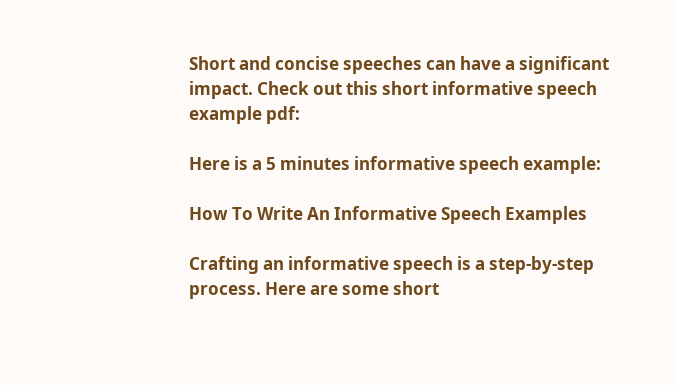Short and concise speeches can have a significant impact. Check out this short informative speech example pdf:

Here is a 5 minutes informative speech example:

How To Write An Informative Speech Examples

Crafting an informative speech is a step-by-step process. Here are some short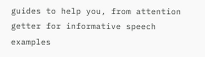guides to help you, from attention getter for informative speech examples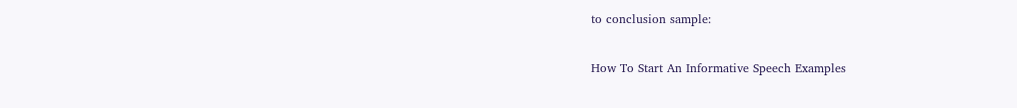to conclusion sample:

How To Start An Informative Speech Examples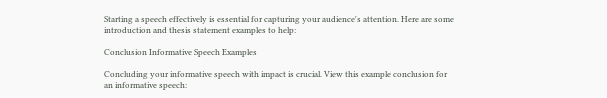Starting a speech effectively is essential for capturing your audience's attention. Here are some introduction and thesis statement examples to help:

Conclusion Informative Speech Examples

Concluding your informative speech with impact is crucial. View this example conclusion for an informative speech: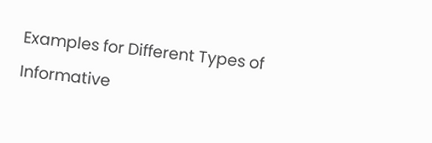Examples for Different Types of Informative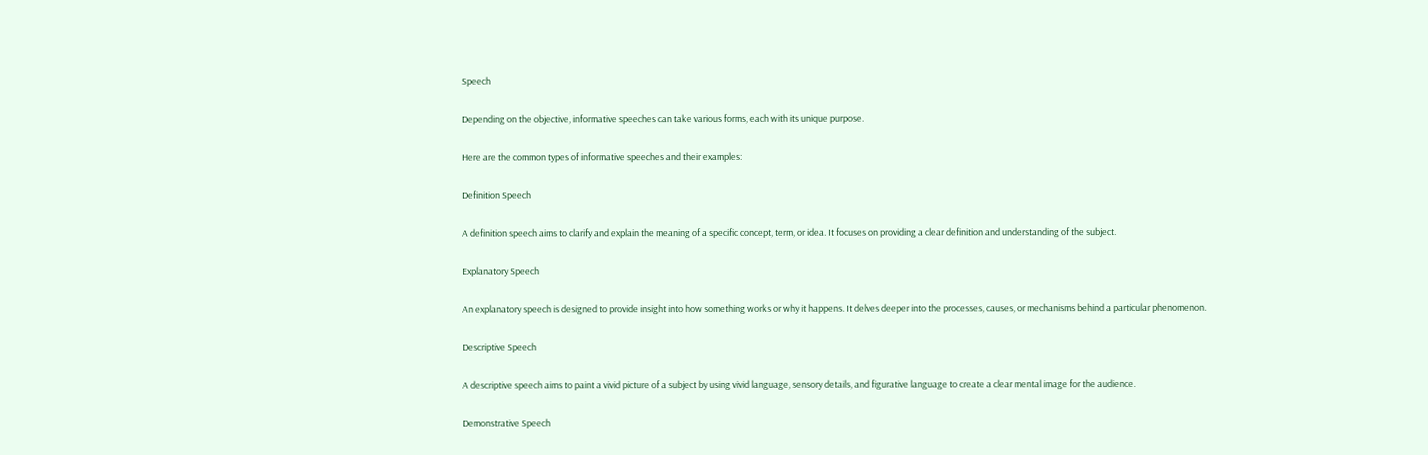Speech

Depending on the objective, informative speeches can take various forms, each with its unique purpose.

Here are the common types of informative speeches and their examples:

Definition Speech

A definition speech aims to clarify and explain the meaning of a specific concept, term, or idea. It focuses on providing a clear definition and understanding of the subject.

Explanatory Speech

An explanatory speech is designed to provide insight into how something works or why it happens. It delves deeper into the processes, causes, or mechanisms behind a particular phenomenon.

Descriptive Speech

A descriptive speech aims to paint a vivid picture of a subject by using vivid language, sensory details, and figurative language to create a clear mental image for the audience.

Demonstrative Speech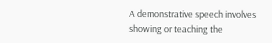A demonstrative speech involves showing or teaching the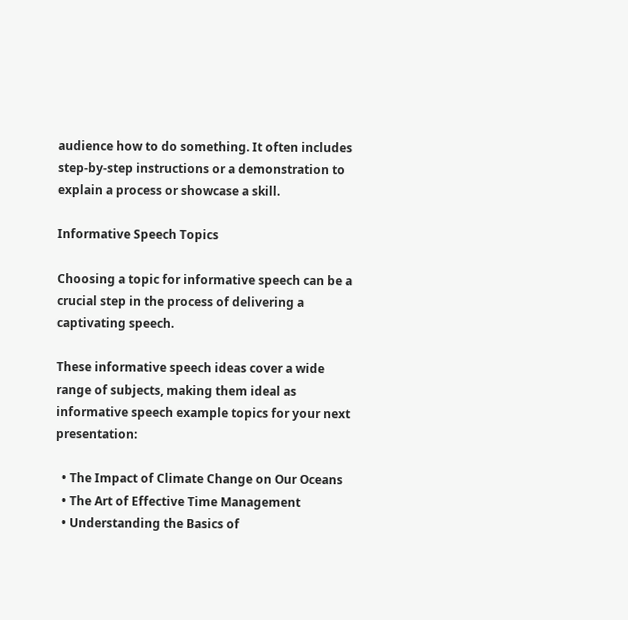audience how to do something. It often includes step-by-step instructions or a demonstration to explain a process or showcase a skill.

Informative Speech Topics

Choosing a topic for informative speech can be a crucial step in the process of delivering a captivating speech.

These informative speech ideas cover a wide range of subjects, making them ideal as informative speech example topics for your next presentation:

  • The Impact of Climate Change on Our Oceans
  • The Art of Effective Time Management
  • Understanding the Basics of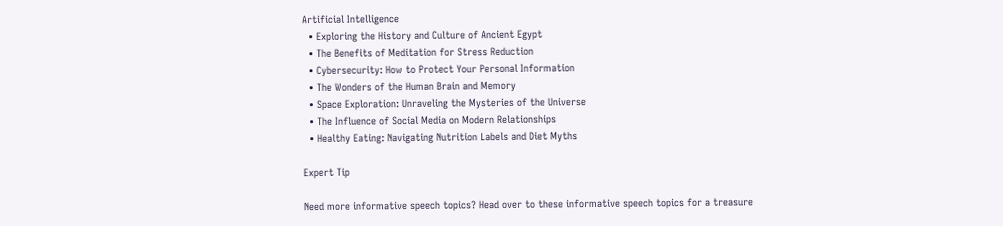Artificial Intelligence
  • Exploring the History and Culture of Ancient Egypt
  • The Benefits of Meditation for Stress Reduction
  • Cybersecurity: How to Protect Your Personal Information
  • The Wonders of the Human Brain and Memory
  • Space Exploration: Unraveling the Mysteries of the Universe
  • The Influence of Social Media on Modern Relationships
  • Healthy Eating: Navigating Nutrition Labels and Diet Myths

Expert Tip

Need more informative speech topics? Head over to these informative speech topics for a treasure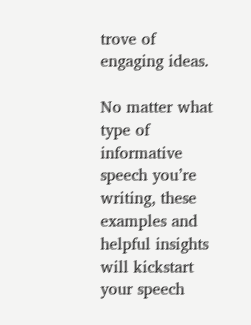trove of engaging ideas.

No matter what type of informative speech you’re writing, these examples and helpful insights will kickstart your speech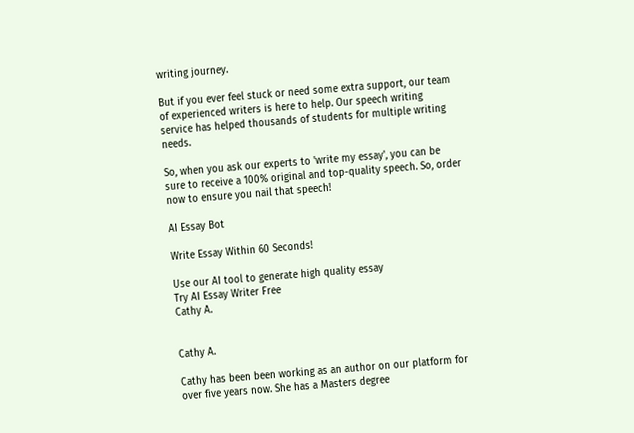writing journey.

But if you ever feel stuck or need some extra support, our team of experienced writers is here to help. Our speech writing service has helped thousands of students for multiple writing needs.

So, when you ask our experts to 'write my essay', you can be sure to receive a 100% original and top-quality speech. So, order now to ensure you nail that speech!

AI Essay Bot

Write Essay Within 60 Seconds!

Use our AI tool to generate high quality essay
Try AI Essay Writer Free
Cathy A.


Cathy A.

Cathy has been been working as an author on our platform for over five years now. She has a Masters degree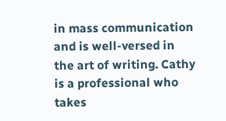in mass communication and is well-versed in the art of writing. Cathy is a professional who takes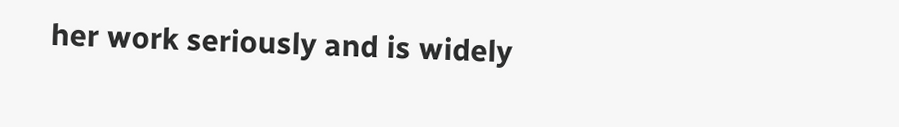her work seriously and is widely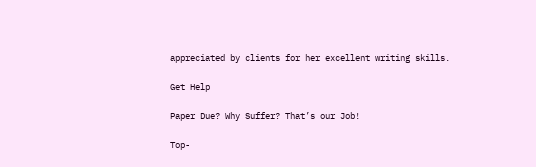appreciated by clients for her excellent writing skills.

Get Help

Paper Due? Why Suffer? That’s our Job!

Top-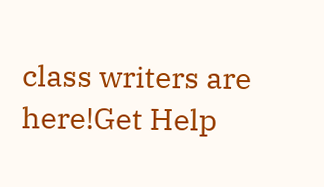class writers are here!Get Help